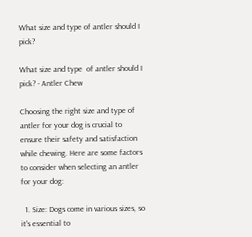What size and type of antler should I pick?

What size and type  of antler should I pick? - Antler Chew

Choosing the right size and type of antler for your dog is crucial to ensure their safety and satisfaction while chewing. Here are some factors to consider when selecting an antler for your dog:

  1. Size: Dogs come in various sizes, so it's essential to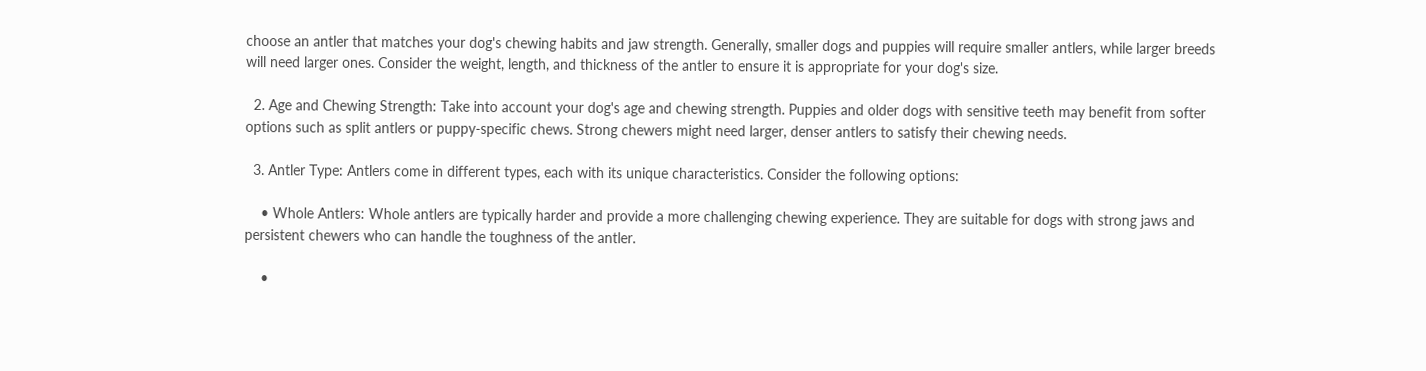choose an antler that matches your dog's chewing habits and jaw strength. Generally, smaller dogs and puppies will require smaller antlers, while larger breeds will need larger ones. Consider the weight, length, and thickness of the antler to ensure it is appropriate for your dog's size.

  2. Age and Chewing Strength: Take into account your dog's age and chewing strength. Puppies and older dogs with sensitive teeth may benefit from softer options such as split antlers or puppy-specific chews. Strong chewers might need larger, denser antlers to satisfy their chewing needs.

  3. Antler Type: Antlers come in different types, each with its unique characteristics. Consider the following options:

    • Whole Antlers: Whole antlers are typically harder and provide a more challenging chewing experience. They are suitable for dogs with strong jaws and persistent chewers who can handle the toughness of the antler.

    •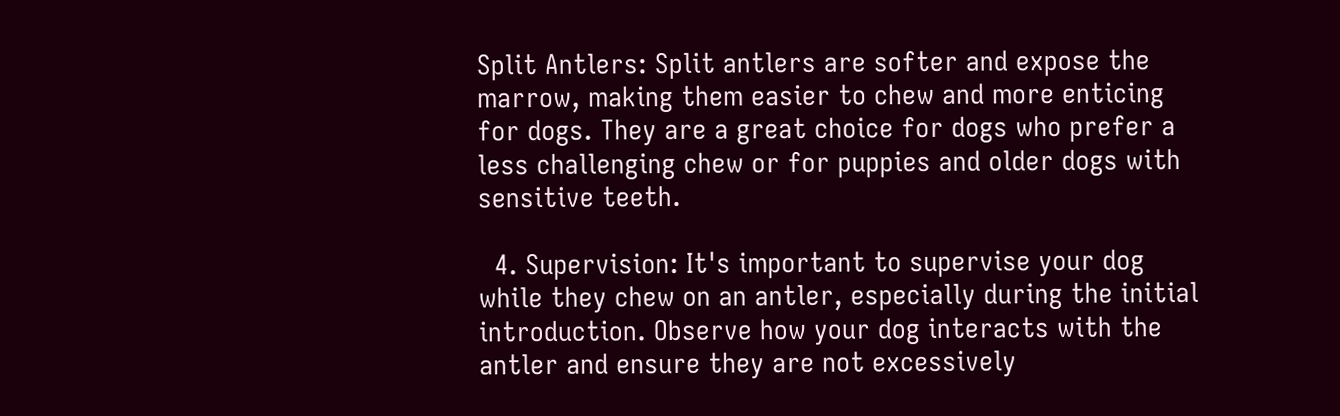Split Antlers: Split antlers are softer and expose the marrow, making them easier to chew and more enticing for dogs. They are a great choice for dogs who prefer a less challenging chew or for puppies and older dogs with sensitive teeth.

  4. Supervision: It's important to supervise your dog while they chew on an antler, especially during the initial introduction. Observe how your dog interacts with the antler and ensure they are not excessively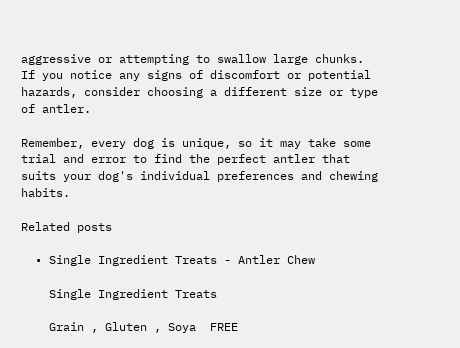aggressive or attempting to swallow large chunks. If you notice any signs of discomfort or potential hazards, consider choosing a different size or type of antler.

Remember, every dog is unique, so it may take some trial and error to find the perfect antler that suits your dog's individual preferences and chewing habits.

Related posts

  • Single Ingredient Treats - Antler Chew

    Single Ingredient Treats

    Grain , Gluten , Soya  FREE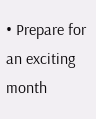• Prepare for an exciting month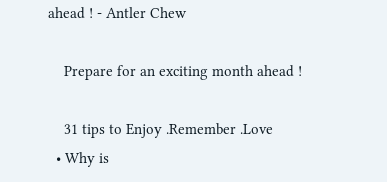ahead ! - Antler Chew

    Prepare for an exciting month ahead !

    31 tips to Enjoy .Remember .Love
  • Why is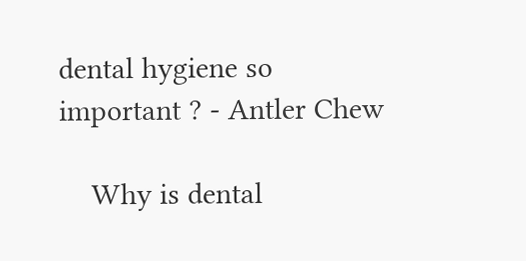dental hygiene so important ? - Antler Chew

    Why is dental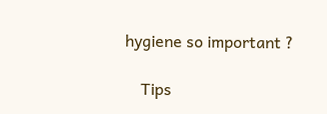hygiene so important ?

    Tips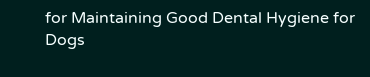for Maintaining Good Dental Hygiene for Dogs